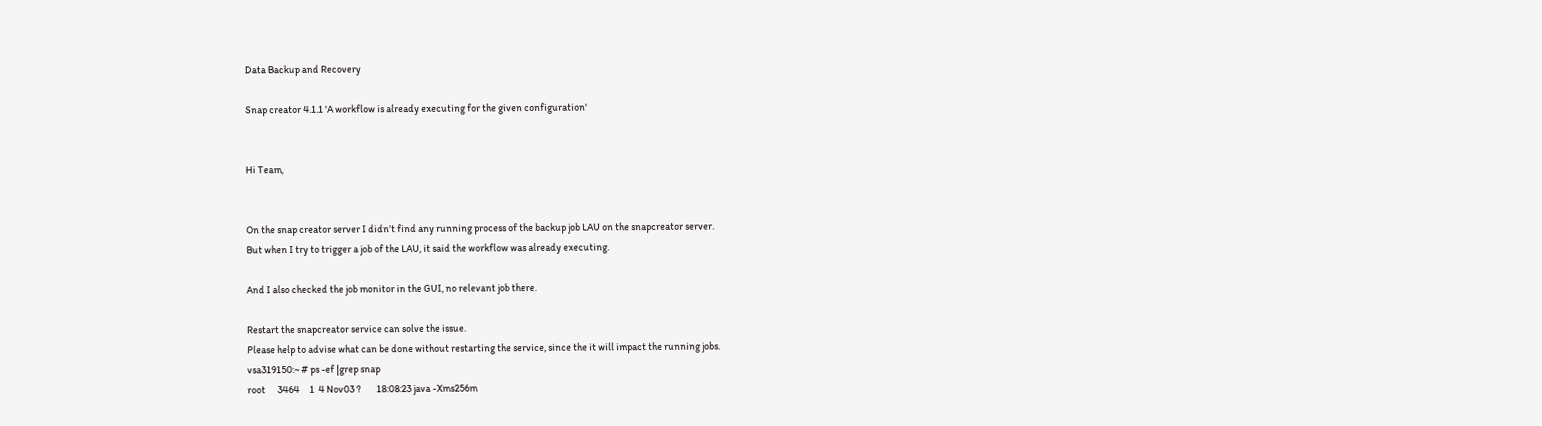Data Backup and Recovery

Snap creator 4.1.1 'A workflow is already executing for the given configuration'


Hi Team,


On the snap creator server I didn’t find any running process of the backup job LAU on the snapcreator server.
But when I try to trigger a job of the LAU, it said the workflow was already executing.

And I also checked the job monitor in the GUI, no relevant job there.

Restart the snapcreator service can solve the issue.
Please help to advise what can be done without restarting the service, since the it will impact the running jobs.
vsa319150:~ # ps -ef |grep snap
root      3464     1  4 Nov03 ?        18:08:23 java -Xms256m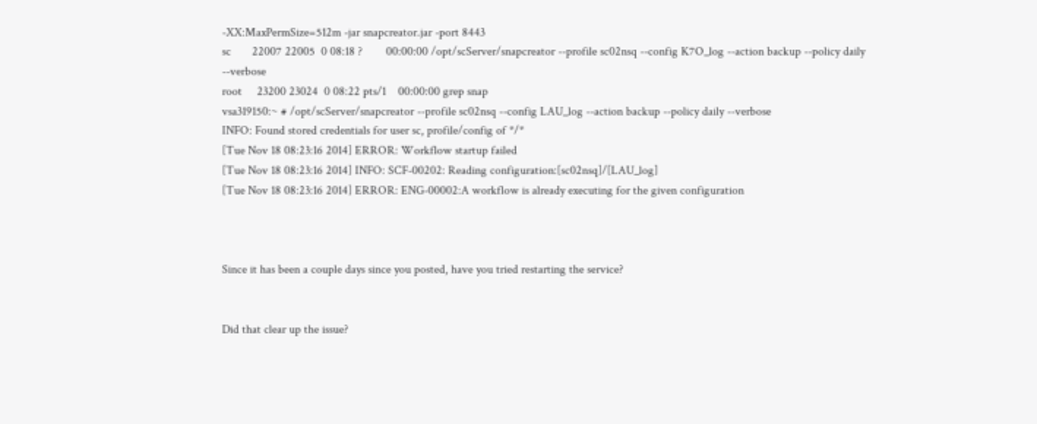-XX:MaxPermSize=512m -jar snapcreator.jar -port 8443
sc       22007 22005  0 08:18 ?        00:00:00 /opt/scServer/snapcreator --profile sc02nsq --config K7O_log --action backup --policy daily --verbose
root     23200 23024  0 08:22 pts/1    00:00:00 grep snap
vsa319150:~ # /opt/scServer/snapcreator --profile sc02nsq --config LAU_log --action backup --policy daily --verbose
INFO: Found stored credentials for user sc, profile/config of */*
[Tue Nov 18 08:23:16 2014] ERROR: Workflow startup failed
[Tue Nov 18 08:23:16 2014] INFO: SCF-00202: Reading configuration:[sc02nsq]/[LAU_log]
[Tue Nov 18 08:23:16 2014] ERROR: ENG-00002:A workflow is already executing for the given configuration



Since it has been a couple days since you posted, have you tried restarting the service?


Did that clear up the issue?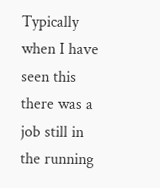Typically when I have seen this there was a job still in the running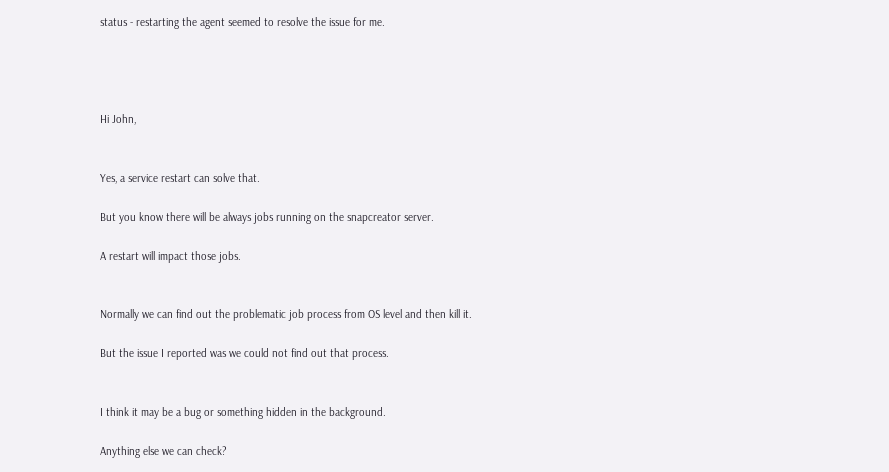status - restarting the agent seemed to resolve the issue for me.




Hi John,


Yes, a service restart can solve that.

But you know there will be always jobs running on the snapcreator server.

A restart will impact those jobs.


Normally we can find out the problematic job process from OS level and then kill it.

But the issue I reported was we could not find out that process.


I think it may be a bug or something hidden in the background.

Anything else we can check?